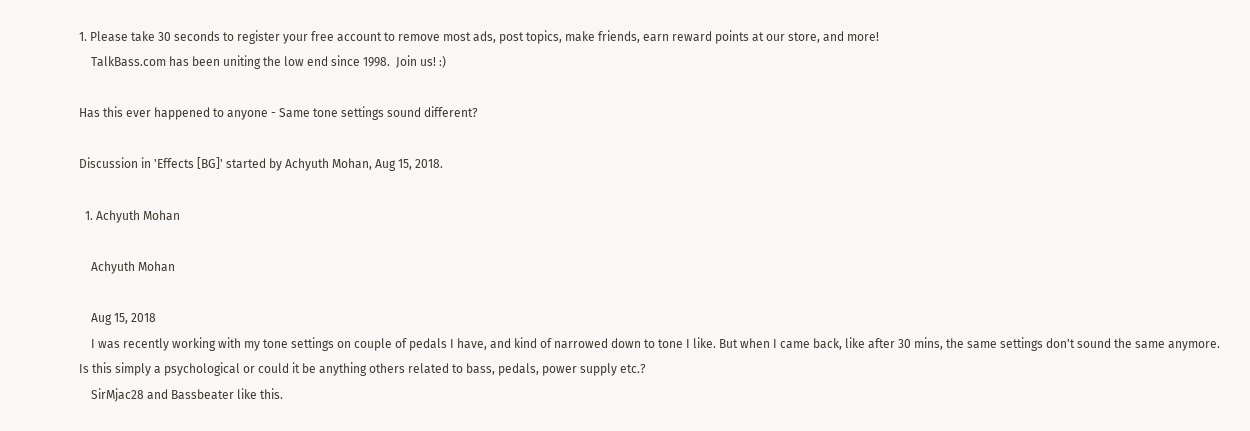1. Please take 30 seconds to register your free account to remove most ads, post topics, make friends, earn reward points at our store, and more!
    TalkBass.com has been uniting the low end since 1998.  Join us! :)

Has this ever happened to anyone - Same tone settings sound different?

Discussion in 'Effects [BG]' started by Achyuth Mohan, Aug 15, 2018.

  1. Achyuth Mohan

    Achyuth Mohan

    Aug 15, 2018
    I was recently working with my tone settings on couple of pedals I have, and kind of narrowed down to tone I like. But when I came back, like after 30 mins, the same settings don't sound the same anymore. Is this simply a psychological or could it be anything others related to bass, pedals, power supply etc.?
    SirMjac28 and Bassbeater like this.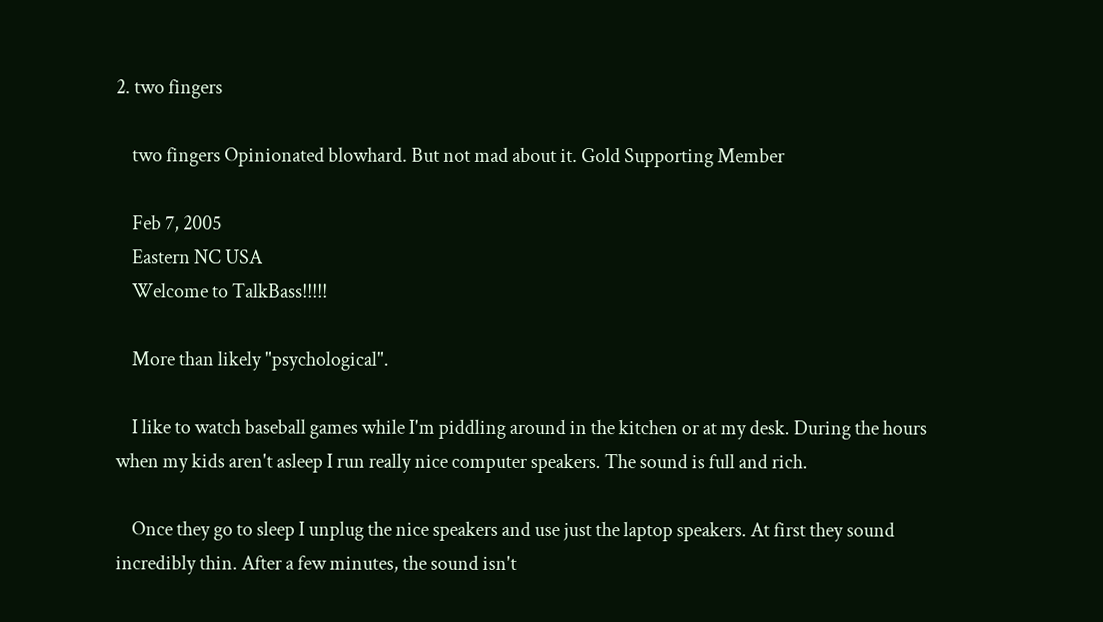2. two fingers

    two fingers Opinionated blowhard. But not mad about it. Gold Supporting Member

    Feb 7, 2005
    Eastern NC USA
    Welcome to TalkBass!!!!!

    More than likely "psychological".

    I like to watch baseball games while I'm piddling around in the kitchen or at my desk. During the hours when my kids aren't asleep I run really nice computer speakers. The sound is full and rich.

    Once they go to sleep I unplug the nice speakers and use just the laptop speakers. At first they sound incredibly thin. After a few minutes, the sound isn't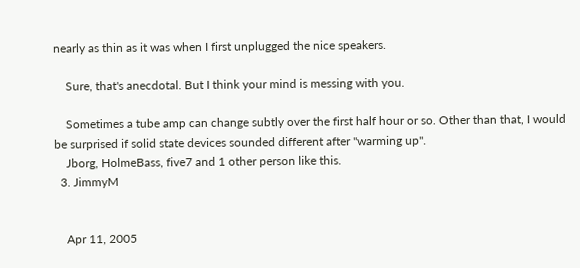nearly as thin as it was when I first unplugged the nice speakers.

    Sure, that's anecdotal. But I think your mind is messing with you.

    Sometimes a tube amp can change subtly over the first half hour or so. Other than that, I would be surprised if solid state devices sounded different after "warming up".
    Jborg, HolmeBass, five7 and 1 other person like this.
  3. JimmyM


    Apr 11, 2005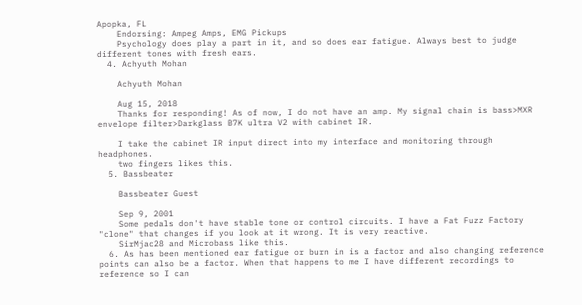Apopka, FL
    Endorsing: Ampeg Amps, EMG Pickups
    Psychology does play a part in it, and so does ear fatigue. Always best to judge different tones with fresh ears.
  4. Achyuth Mohan

    Achyuth Mohan

    Aug 15, 2018
    Thanks for responding! As of now, I do not have an amp. My signal chain is bass>MXR envelope filter>Darkglass B7K ultra V2 with cabinet IR.

    I take the cabinet IR input direct into my interface and monitoring through headphones.
    two fingers likes this.
  5. Bassbeater

    Bassbeater Guest

    Sep 9, 2001
    Some pedals don't have stable tone or control circuits. I have a Fat Fuzz Factory "clone" that changes if you look at it wrong. It is very reactive.
    SirMjac28 and Microbass like this.
  6. As has been mentioned ear fatigue or burn in is a factor and also changing reference points can also be a factor. When that happens to me I have different recordings to reference so I can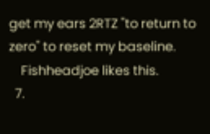get my ears 2RTZ "to return to zero" to reset my baseline.
    Fishheadjoe likes this.
  7.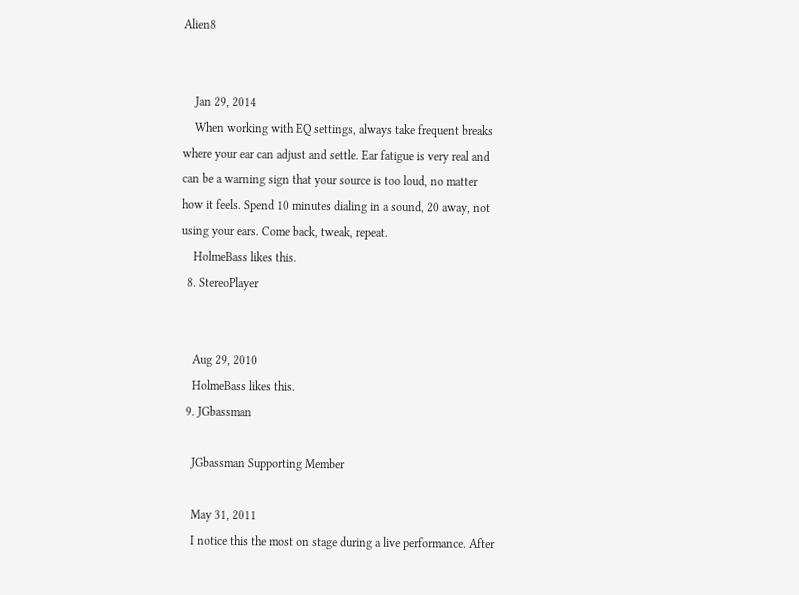Alien8


    Jan 29, 2014
    When working with EQ settings, always take frequent breaks where your ear can adjust and settle. Ear fatigue is very real and can be a warning sign that your source is too loud, no matter how it feels. Spend 10 minutes dialing in a sound, 20 away, not using your ears. Come back, tweak, repeat.
    HolmeBass likes this.
  8. StereoPlayer


    Aug 29, 2010
    HolmeBass likes this.
  9. JGbassman

    JGbassman Supporting Member

    May 31, 2011
    I notice this the most on stage during a live performance. After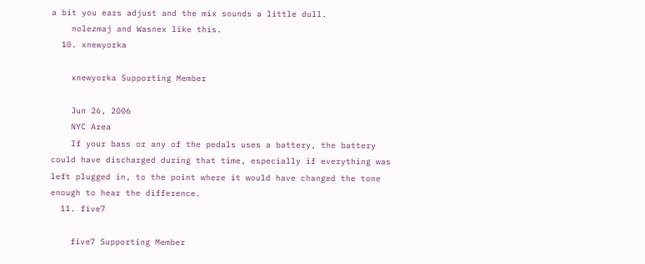a bit you ears adjust and the mix sounds a little dull.
    nolezmaj and Wasnex like this.
  10. xnewyorka

    xnewyorka Supporting Member

    Jun 26, 2006
    NYC Area
    If your bass or any of the pedals uses a battery, the battery could have discharged during that time, especially if everything was left plugged in, to the point where it would have changed the tone enough to hear the difference.
  11. five7

    five7 Supporting Member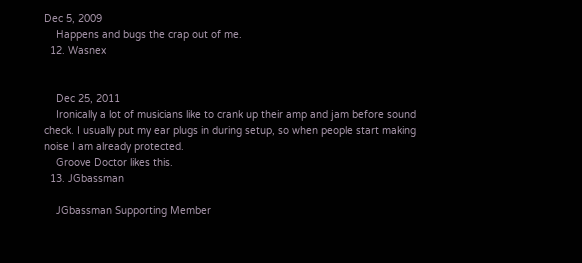Dec 5, 2009
    Happens and bugs the crap out of me.
  12. Wasnex


    Dec 25, 2011
    Ironically a lot of musicians like to crank up their amp and jam before sound check. I usually put my ear plugs in during setup, so when people start making noise I am already protected.
    Groove Doctor likes this.
  13. JGbassman

    JGbassman Supporting Member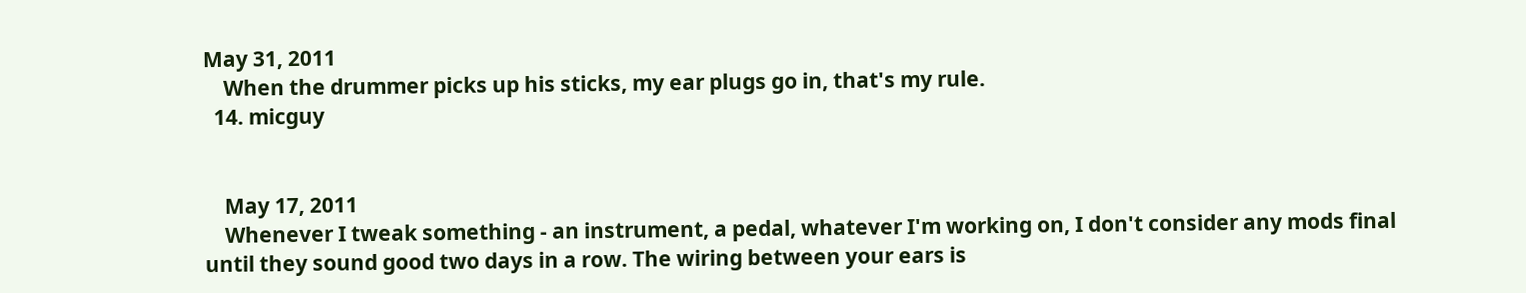May 31, 2011
    When the drummer picks up his sticks, my ear plugs go in, that's my rule.
  14. micguy


    May 17, 2011
    Whenever I tweak something - an instrument, a pedal, whatever I'm working on, I don't consider any mods final until they sound good two days in a row. The wiring between your ears is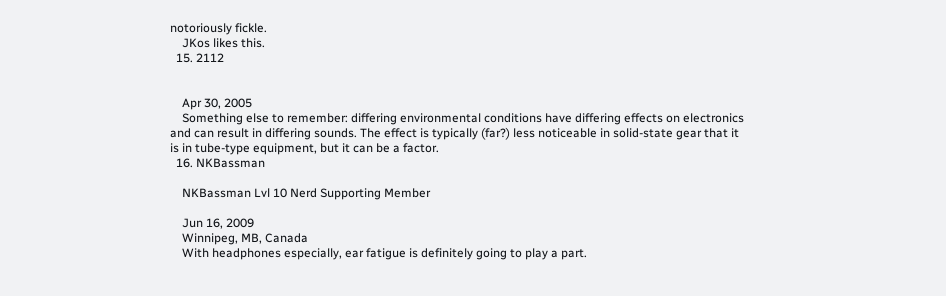notoriously fickle.
    JKos likes this.
  15. 2112


    Apr 30, 2005
    Something else to remember: differing environmental conditions have differing effects on electronics and can result in differing sounds. The effect is typically (far?) less noticeable in solid-state gear that it is in tube-type equipment, but it can be a factor.
  16. NKBassman

    NKBassman Lvl 10 Nerd Supporting Member

    Jun 16, 2009
    Winnipeg, MB, Canada
    With headphones especially, ear fatigue is definitely going to play a part.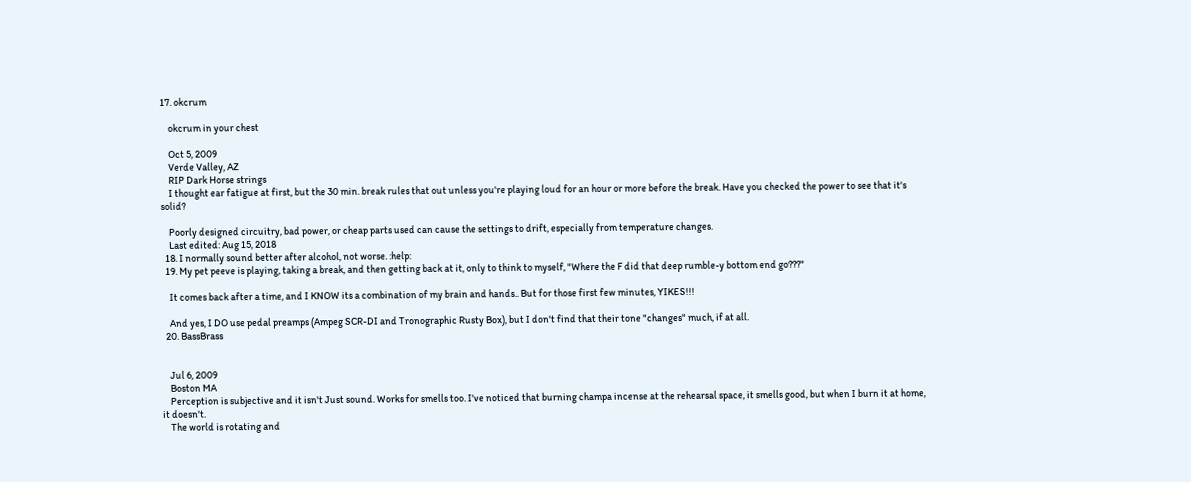17. okcrum

    okcrum in your chest

    Oct 5, 2009
    Verde Valley, AZ
    RIP Dark Horse strings
    I thought ear fatigue at first, but the 30 min. break rules that out unless you're playing loud for an hour or more before the break. Have you checked the power to see that it's solid?

    Poorly designed circuitry, bad power, or cheap parts used can cause the settings to drift, especially from temperature changes.
    Last edited: Aug 15, 2018
  18. I normally sound better after alcohol, not worse. :help:
  19. My pet peeve is playing, taking a break, and then getting back at it, only to think to myself, "Where the F did that deep rumble-y bottom end go???"

    It comes back after a time, and I KNOW its a combination of my brain and hands.. But for those first few minutes, YIKES!!!

    And yes, I DO use pedal preamps (Ampeg SCR-DI and Tronographic Rusty Box), but I don't find that their tone "changes" much, if at all.
  20. BassBrass


    Jul 6, 2009
    Boston MA
    Perception is subjective and it isn't Just sound. Works for smells too. I've noticed that burning champa incense at the rehearsal space, it smells good, but when I burn it at home, it doesn't.
    The world is rotating and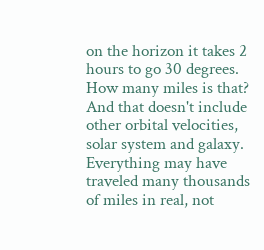on the horizon it takes 2 hours to go 30 degrees. How many miles is that? And that doesn't include other orbital velocities, solar system and galaxy. Everything may have traveled many thousands of miles in real, not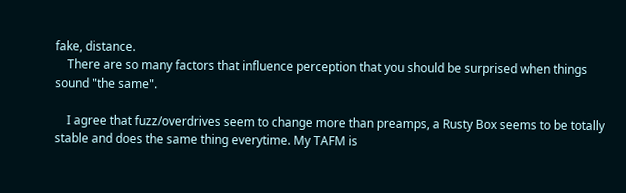fake, distance.
    There are so many factors that influence perception that you should be surprised when things sound "the same".

    I agree that fuzz/overdrives seem to change more than preamps, a Rusty Box seems to be totally stable and does the same thing everytime. My TAFM is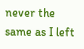never the same as I left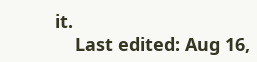it.
    Last edited: Aug 16,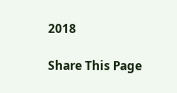2018

Share This Page